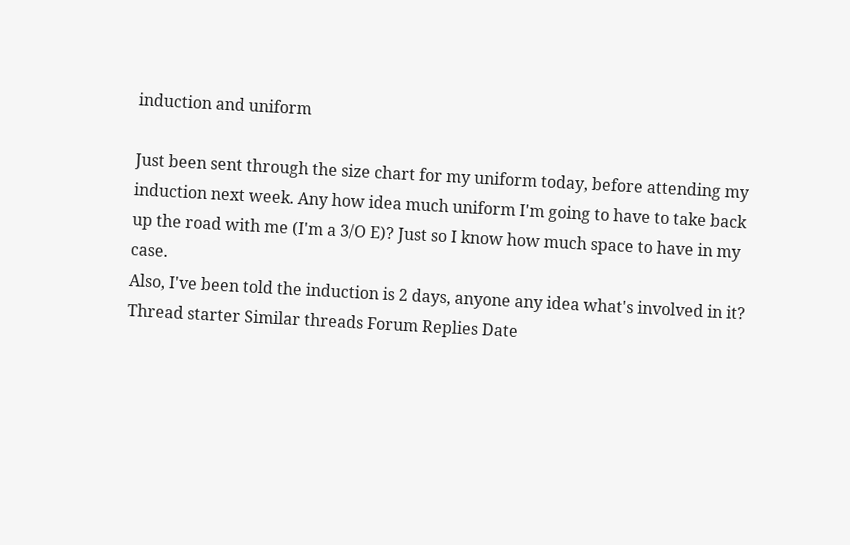induction and uniform

Just been sent through the size chart for my uniform today, before attending my induction next week. Any how idea much uniform I'm going to have to take back up the road with me (I'm a 3/O E)? Just so I know how much space to have in my case.
Also, I've been told the induction is 2 days, anyone any idea what's involved in it?
Thread starter Similar threads Forum Replies Date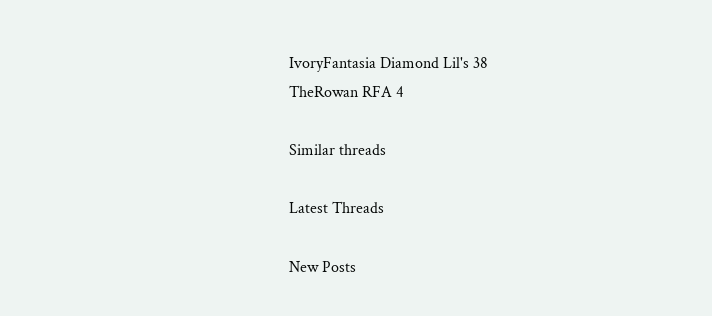IvoryFantasia Diamond Lil's 38
TheRowan RFA 4

Similar threads

Latest Threads

New Posts